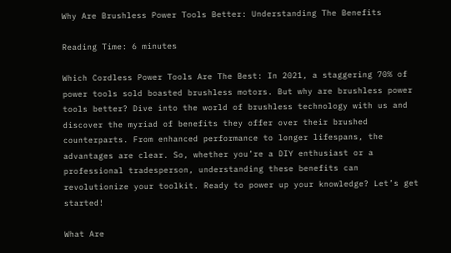Why Are Brushless Power Tools Better: Understanding The Benefits

Reading Time: 6 minutes

Which Cordless Power Tools Are The Best: In 2021, a staggering 70% of power tools sold boasted brushless motors. But why are brushless power tools better? Dive into the world of brushless technology with us and discover the myriad of benefits they offer over their brushed counterparts. From enhanced performance to longer lifespans, the advantages are clear. So, whether you’re a DIY enthusiast or a professional tradesperson, understanding these benefits can revolutionize your toolkit. Ready to power up your knowledge? Let’s get started!

What Are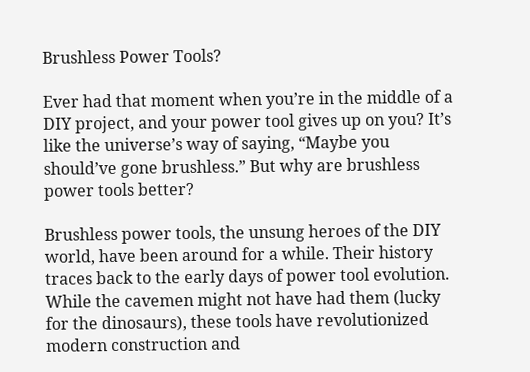Brushless Power Tools?

Ever had that moment when you’re in the middle of a DIY project, and your power tool gives up on you? It’s like the universe’s way of saying, “Maybe you should’ve gone brushless.” But why are brushless power tools better?

Brushless power tools, the unsung heroes of the DIY world, have been around for a while. Their history traces back to the early days of power tool evolution. While the cavemen might not have had them (lucky for the dinosaurs), these tools have revolutionized modern construction and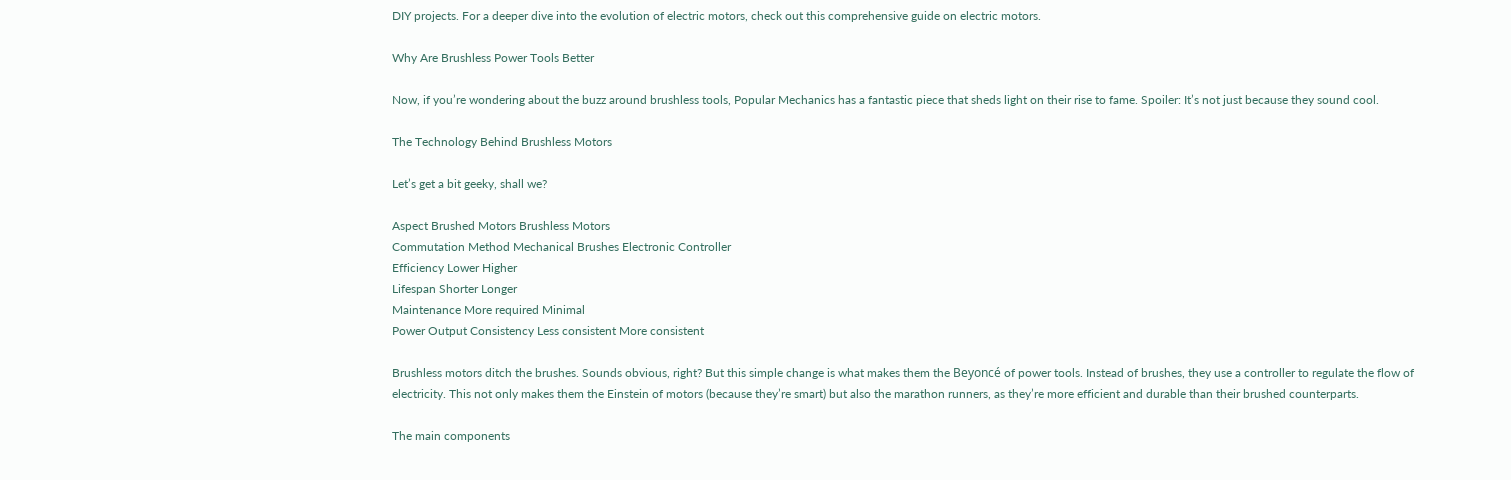DIY projects. For a deeper dive into the evolution of electric motors, check out this comprehensive guide on electric motors.

Why Are Brushless Power Tools Better

Now, if you’re wondering about the buzz around brushless tools, Popular Mechanics has a fantastic piece that sheds light on their rise to fame. Spoiler: It’s not just because they sound cool.

The Technology Behind Brushless Motors

Let’s get a bit geeky, shall we?

Aspect Brushed Motors Brushless Motors
Commutation Method Mechanical Brushes Electronic Controller
Efficiency Lower Higher
Lifespan Shorter Longer
Maintenance More required Minimal
Power Output Consistency Less consistent More consistent

Brushless motors ditch the brushes. Sounds obvious, right? But this simple change is what makes them the Beyoncé of power tools. Instead of brushes, they use a controller to regulate the flow of electricity. This not only makes them the Einstein of motors (because they’re smart) but also the marathon runners, as they’re more efficient and durable than their brushed counterparts.

The main components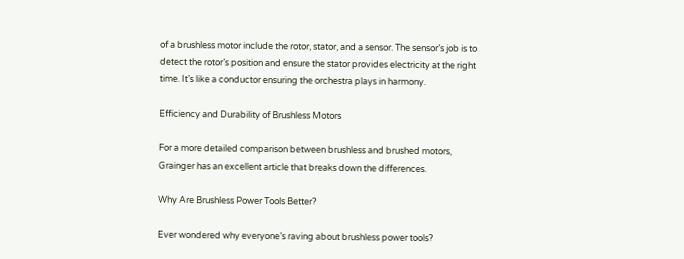of a brushless motor include the rotor, stator, and a sensor. The sensor’s job is to detect the rotor’s position and ensure the stator provides electricity at the right time. It’s like a conductor ensuring the orchestra plays in harmony.

Efficiency and Durability of Brushless Motors

For a more detailed comparison between brushless and brushed motors, Grainger has an excellent article that breaks down the differences.

Why Are Brushless Power Tools Better?

Ever wondered why everyone’s raving about brushless power tools?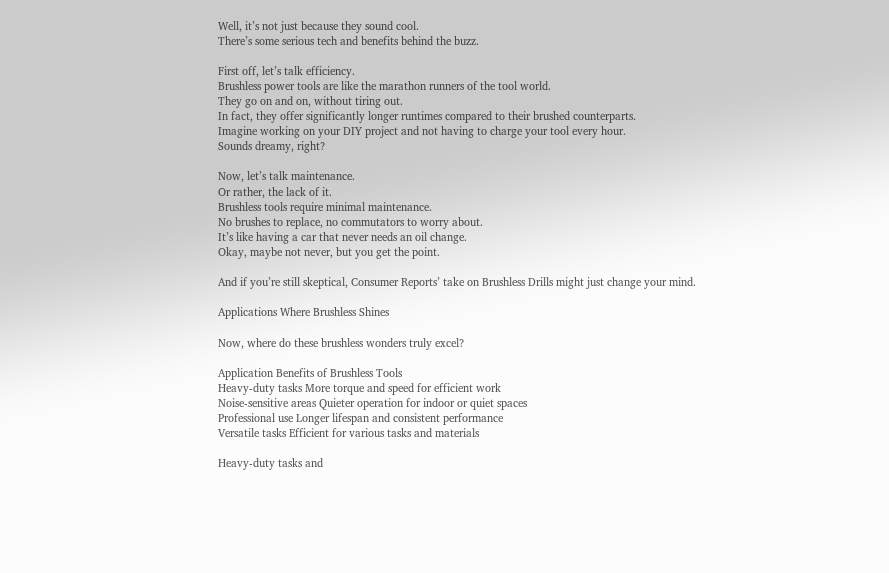Well, it’s not just because they sound cool.
There’s some serious tech and benefits behind the buzz.

First off, let’s talk efficiency.
Brushless power tools are like the marathon runners of the tool world.
They go on and on, without tiring out.
In fact, they offer significantly longer runtimes compared to their brushed counterparts.
Imagine working on your DIY project and not having to charge your tool every hour.
Sounds dreamy, right?

Now, let’s talk maintenance.
Or rather, the lack of it.
Brushless tools require minimal maintenance.
No brushes to replace, no commutators to worry about.
It’s like having a car that never needs an oil change.
Okay, maybe not never, but you get the point.

And if you’re still skeptical, Consumer Reports’ take on Brushless Drills might just change your mind.

Applications Where Brushless Shines

Now, where do these brushless wonders truly excel?

Application Benefits of Brushless Tools
Heavy-duty tasks More torque and speed for efficient work
Noise-sensitive areas Quieter operation for indoor or quiet spaces
Professional use Longer lifespan and consistent performance
Versatile tasks Efficient for various tasks and materials

Heavy-duty tasks and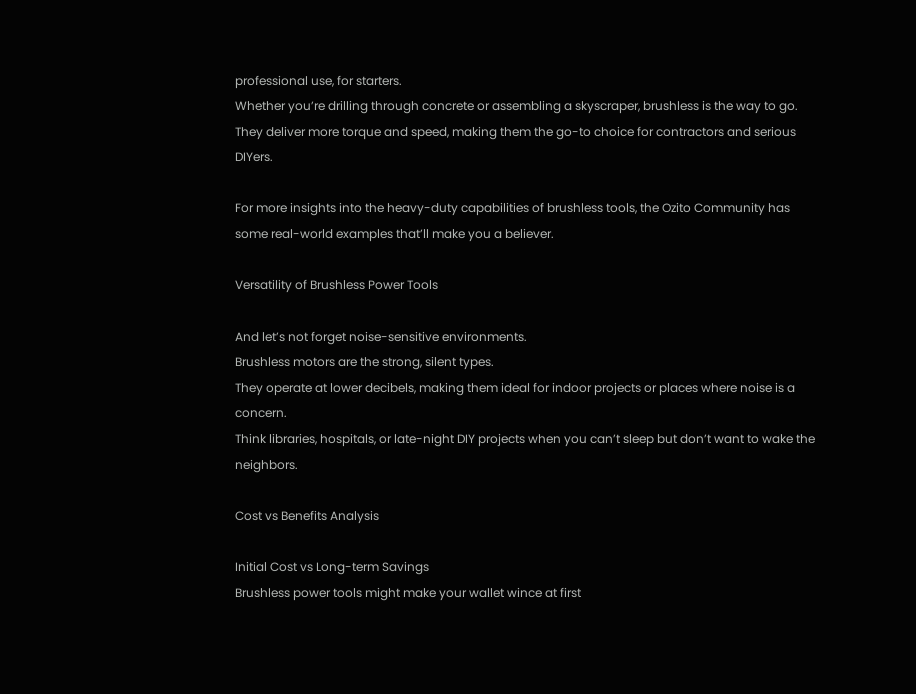professional use, for starters.
Whether you’re drilling through concrete or assembling a skyscraper, brushless is the way to go.
They deliver more torque and speed, making them the go-to choice for contractors and serious DIYers.

For more insights into the heavy-duty capabilities of brushless tools, the Ozito Community has some real-world examples that’ll make you a believer.

Versatility of Brushless Power Tools

And let’s not forget noise-sensitive environments.
Brushless motors are the strong, silent types.
They operate at lower decibels, making them ideal for indoor projects or places where noise is a concern.
Think libraries, hospitals, or late-night DIY projects when you can’t sleep but don’t want to wake the neighbors.

Cost vs Benefits Analysis

Initial Cost vs Long-term Savings
Brushless power tools might make your wallet wince at first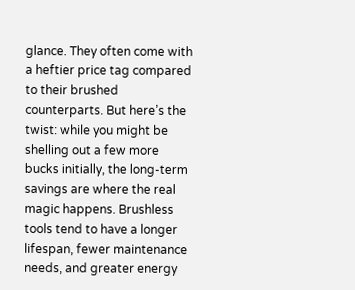glance. They often come with a heftier price tag compared to their brushed counterparts. But here’s the twist: while you might be shelling out a few more bucks initially, the long-term savings are where the real magic happens. Brushless tools tend to have a longer lifespan, fewer maintenance needs, and greater energy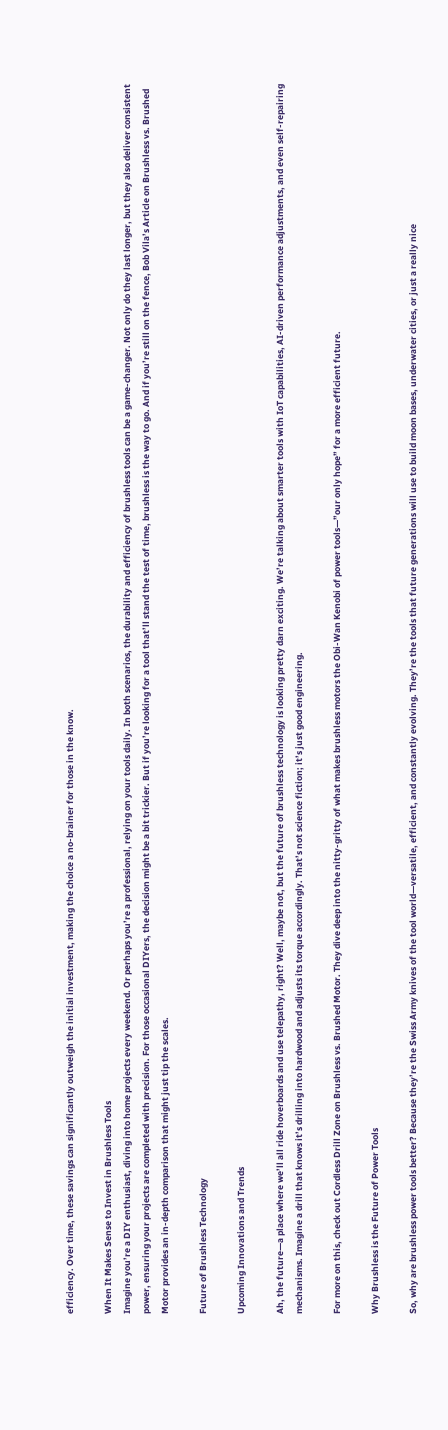efficiency. Over time, these savings can significantly outweigh the initial investment, making the choice a no-brainer for those in the know.

When It Makes Sense to Invest in Brushless Tools
Imagine you’re a DIY enthusiast, diving into home projects every weekend. Or perhaps you’re a professional, relying on your tools daily. In both scenarios, the durability and efficiency of brushless tools can be a game-changer. Not only do they last longer, but they also deliver consistent power, ensuring your projects are completed with precision. For those occasional DIYers, the decision might be a bit trickier. But if you’re looking for a tool that’ll stand the test of time, brushless is the way to go. And if you’re still on the fence, Bob Vila’s Article on Brushless vs. Brushed Motor provides an in-depth comparison that might just tip the scales.

Future of Brushless Technology

Upcoming Innovations and Trends

Ah, the future—a place where we’ll all ride hoverboards and use telepathy, right? Well, maybe not, but the future of brushless technology is looking pretty darn exciting. We’re talking about smarter tools with IoT capabilities, AI-driven performance adjustments, and even self-repairing mechanisms. Imagine a drill that knows it’s drilling into hardwood and adjusts its torque accordingly. That’s not science fiction; it’s just good engineering.

For more on this, check out Cordless Drill Zone on Brushless vs. Brushed Motor. They dive deep into the nitty-gritty of what makes brushless motors the Obi-Wan Kenobi of power tools—”our only hope” for a more efficient future.

Why Brushless is the Future of Power Tools

So, why are brushless power tools better? Because they’re the Swiss Army knives of the tool world—versatile, efficient, and constantly evolving. They’re the tools that future generations will use to build moon bases, underwater cities, or just a really nice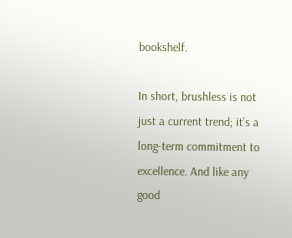bookshelf.

In short, brushless is not just a current trend; it’s a long-term commitment to excellence. And like any good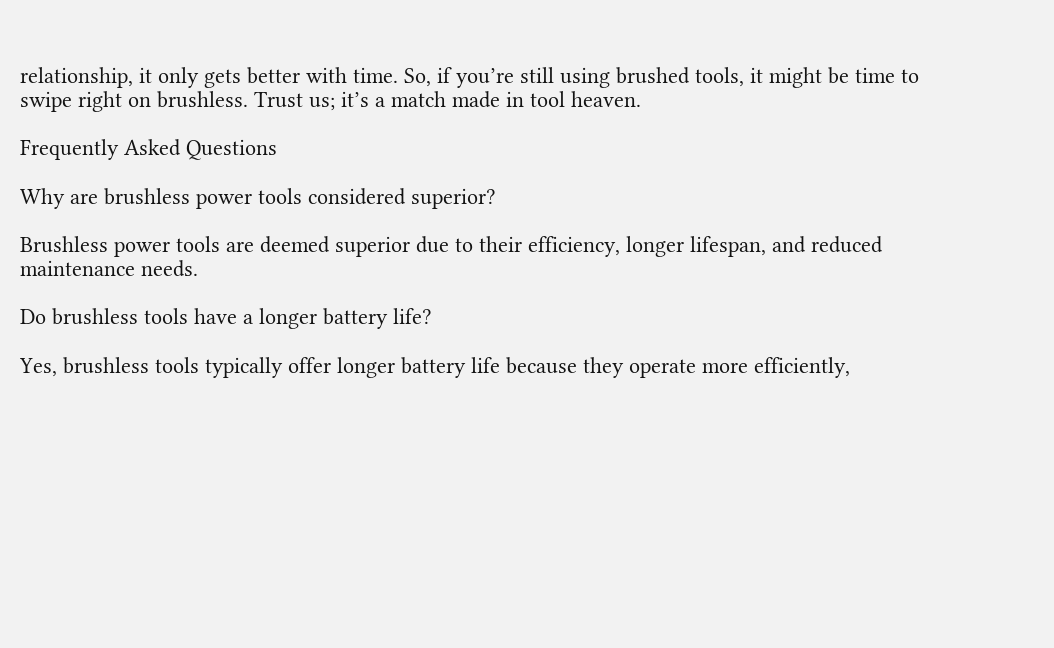relationship, it only gets better with time. So, if you’re still using brushed tools, it might be time to swipe right on brushless. Trust us; it’s a match made in tool heaven.

Frequently Asked Questions

Why are brushless power tools considered superior?

Brushless power tools are deemed superior due to their efficiency, longer lifespan, and reduced maintenance needs.

Do brushless tools have a longer battery life?

Yes, brushless tools typically offer longer battery life because they operate more efficiently,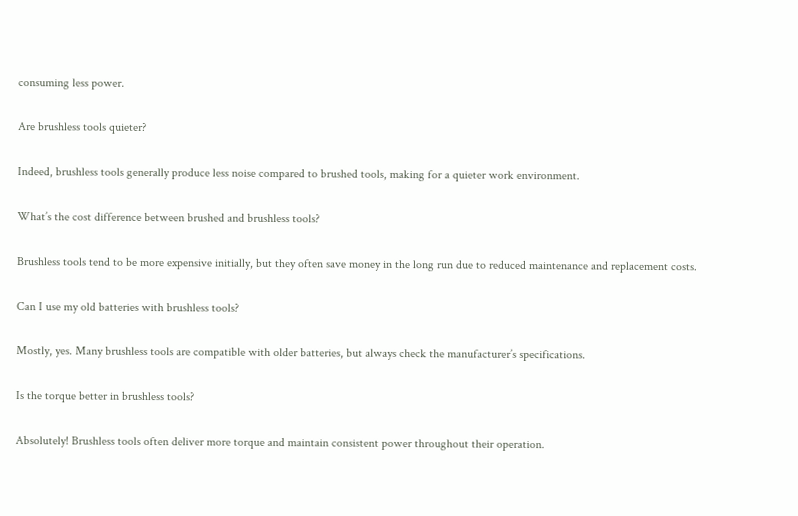consuming less power.

Are brushless tools quieter?

Indeed, brushless tools generally produce less noise compared to brushed tools, making for a quieter work environment.

What’s the cost difference between brushed and brushless tools?

Brushless tools tend to be more expensive initially, but they often save money in the long run due to reduced maintenance and replacement costs.

Can I use my old batteries with brushless tools?

Mostly, yes. Many brushless tools are compatible with older batteries, but always check the manufacturer’s specifications.

Is the torque better in brushless tools?

Absolutely! Brushless tools often deliver more torque and maintain consistent power throughout their operation.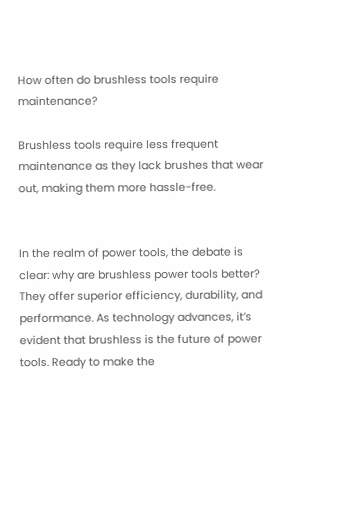How often do brushless tools require maintenance?

Brushless tools require less frequent maintenance as they lack brushes that wear out, making them more hassle-free.


In the realm of power tools, the debate is clear: why are brushless power tools better? They offer superior efficiency, durability, and performance. As technology advances, it’s evident that brushless is the future of power tools. Ready to make the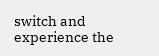switch and experience the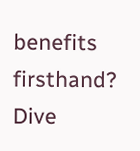benefits firsthand? Dive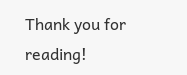Thank you for reading!